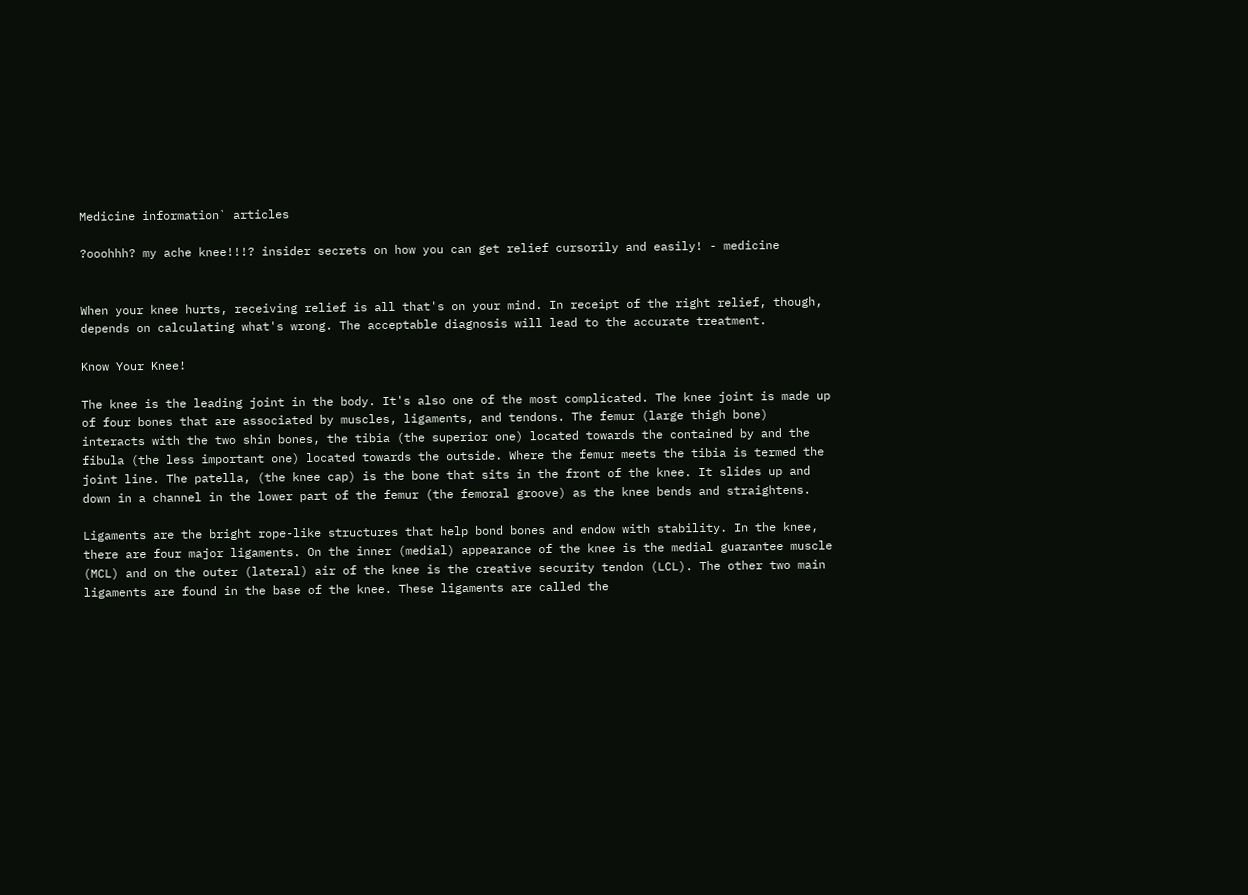Medicine information` articles

?ooohhh? my ache knee!!!? insider secrets on how you can get relief cursorily and easily! - medicine


When your knee hurts, receiving relief is all that's on your mind. In receipt of the right relief, though, depends on calculating what's wrong. The acceptable diagnosis will lead to the accurate treatment.

Know Your Knee!

The knee is the leading joint in the body. It's also one of the most complicated. The knee joint is made up of four bones that are associated by muscles, ligaments, and tendons. The femur (large thigh bone) interacts with the two shin bones, the tibia (the superior one) located towards the contained by and the fibula (the less important one) located towards the outside. Where the femur meets the tibia is termed the joint line. The patella, (the knee cap) is the bone that sits in the front of the knee. It slides up and down in a channel in the lower part of the femur (the femoral groove) as the knee bends and straightens.

Ligaments are the bright rope-like structures that help bond bones and endow with stability. In the knee, there are four major ligaments. On the inner (medial) appearance of the knee is the medial guarantee muscle (MCL) and on the outer (lateral) air of the knee is the creative security tendon (LCL). The other two main ligaments are found in the base of the knee. These ligaments are called the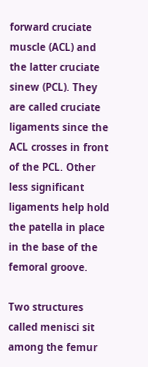forward cruciate muscle (ACL) and the latter cruciate sinew (PCL). They are called cruciate ligaments since the ACL crosses in front of the PCL. Other less significant ligaments help hold the patella in place in the base of the femoral groove.

Two structures called menisci sit among the femur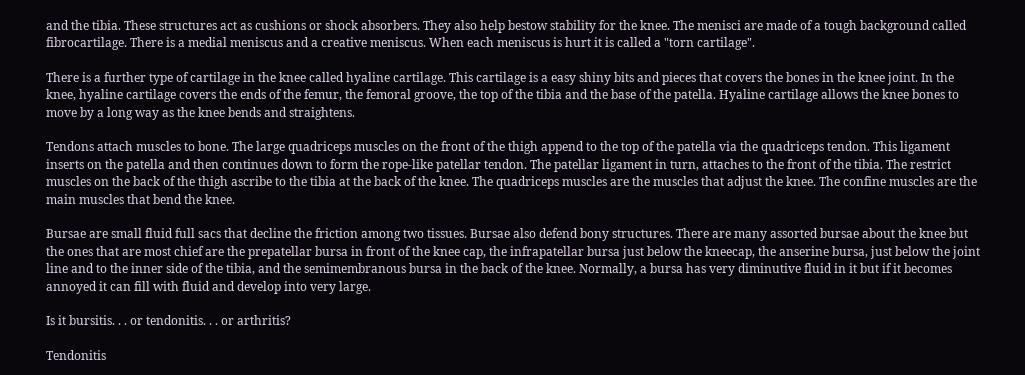and the tibia. These structures act as cushions or shock absorbers. They also help bestow stability for the knee. The menisci are made of a tough background called fibrocartilage. There is a medial meniscus and a creative meniscus. When each meniscus is hurt it is called a "torn cartilage".

There is a further type of cartilage in the knee called hyaline cartilage. This cartilage is a easy shiny bits and pieces that covers the bones in the knee joint. In the knee, hyaline cartilage covers the ends of the femur, the femoral groove, the top of the tibia and the base of the patella. Hyaline cartilage allows the knee bones to move by a long way as the knee bends and straightens.

Tendons attach muscles to bone. The large quadriceps muscles on the front of the thigh append to the top of the patella via the quadriceps tendon. This ligament inserts on the patella and then continues down to form the rope-like patellar tendon. The patellar ligament in turn, attaches to the front of the tibia. The restrict muscles on the back of the thigh ascribe to the tibia at the back of the knee. The quadriceps muscles are the muscles that adjust the knee. The confine muscles are the main muscles that bend the knee.

Bursae are small fluid full sacs that decline the friction among two tissues. Bursae also defend bony structures. There are many assorted bursae about the knee but the ones that are most chief are the prepatellar bursa in front of the knee cap, the infrapatellar bursa just below the kneecap, the anserine bursa, just below the joint line and to the inner side of the tibia, and the semimembranous bursa in the back of the knee. Normally, a bursa has very diminutive fluid in it but if it becomes annoyed it can fill with fluid and develop into very large.

Is it bursitis. . . or tendonitis. . . or arthritis?

Tendonitis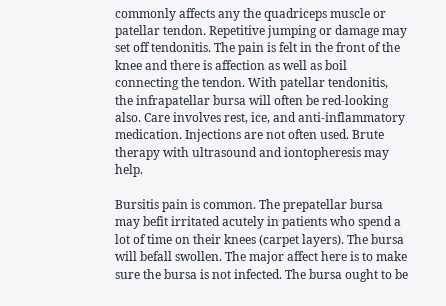commonly affects any the quadriceps muscle or patellar tendon. Repetitive jumping or damage may set off tendonitis. The pain is felt in the front of the knee and there is affection as well as boil connecting the tendon. With patellar tendonitis, the infrapatellar bursa will often be red-looking also. Care involves rest, ice, and anti-inflammatory medication. Injections are not often used. Brute therapy with ultrasound and iontopheresis may help.

Bursitis pain is common. The prepatellar bursa may befit irritated acutely in patients who spend a lot of time on their knees (carpet layers). The bursa will befall swollen. The major affect here is to make sure the bursa is not infected. The bursa ought to be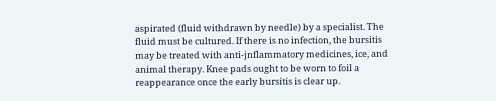aspirated (fluid withdrawn by needle) by a specialist. The fluid must be cultured. If there is no infection, the bursitis may be treated with anti-jnflammatory medicines, ice, and animal therapy. Knee pads ought to be worn to foil a reappearance once the early bursitis is clear up.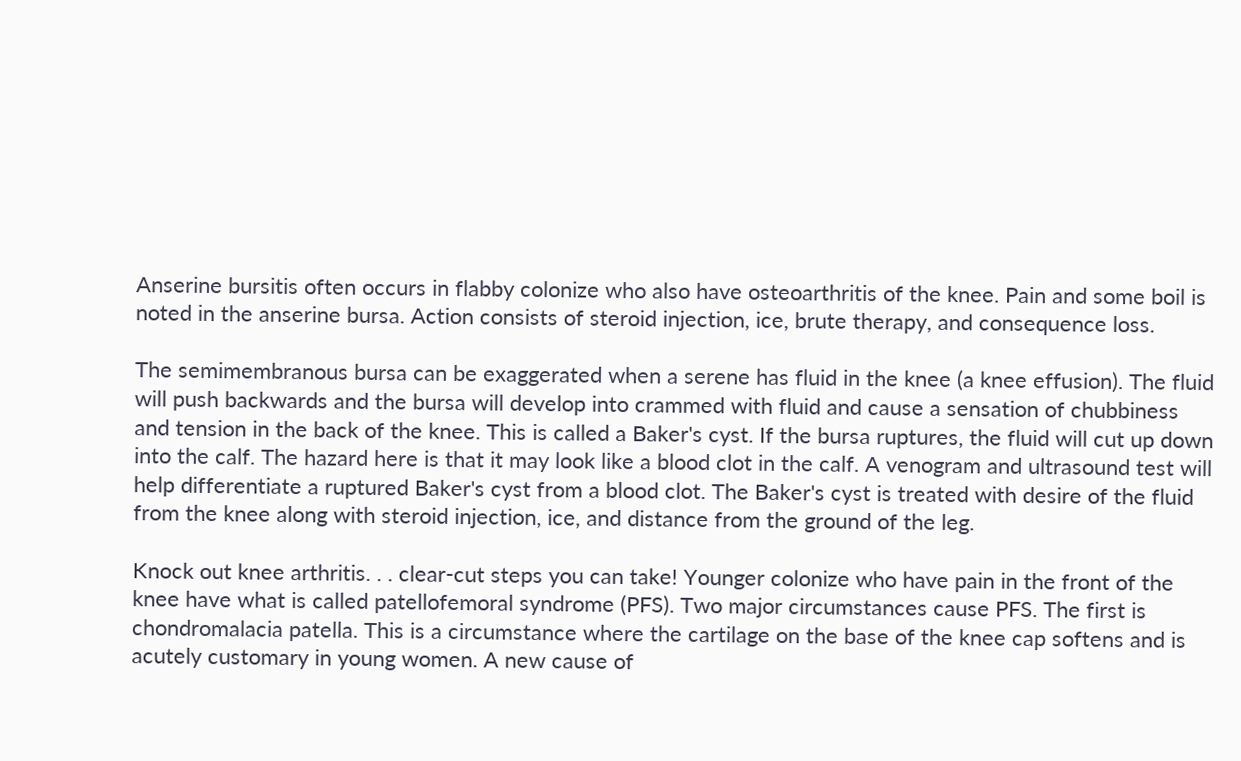Anserine bursitis often occurs in flabby colonize who also have osteoarthritis of the knee. Pain and some boil is noted in the anserine bursa. Action consists of steroid injection, ice, brute therapy, and consequence loss.

The semimembranous bursa can be exaggerated when a serene has fluid in the knee (a knee effusion). The fluid will push backwards and the bursa will develop into crammed with fluid and cause a sensation of chubbiness and tension in the back of the knee. This is called a Baker's cyst. If the bursa ruptures, the fluid will cut up down into the calf. The hazard here is that it may look like a blood clot in the calf. A venogram and ultrasound test will help differentiate a ruptured Baker's cyst from a blood clot. The Baker's cyst is treated with desire of the fluid from the knee along with steroid injection, ice, and distance from the ground of the leg.

Knock out knee arthritis. . . clear-cut steps you can take! Younger colonize who have pain in the front of the knee have what is called patellofemoral syndrome (PFS). Two major circumstances cause PFS. The first is chondromalacia patella. This is a circumstance where the cartilage on the base of the knee cap softens and is acutely customary in young women. A new cause of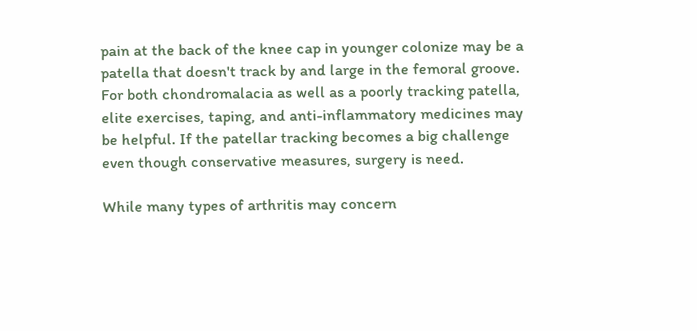pain at the back of the knee cap in younger colonize may be a patella that doesn't track by and large in the femoral groove. For both chondromalacia as well as a poorly tracking patella, elite exercises, taping, and anti-inflammatory medicines may be helpful. If the patellar tracking becomes a big challenge even though conservative measures, surgery is need.

While many types of arthritis may concern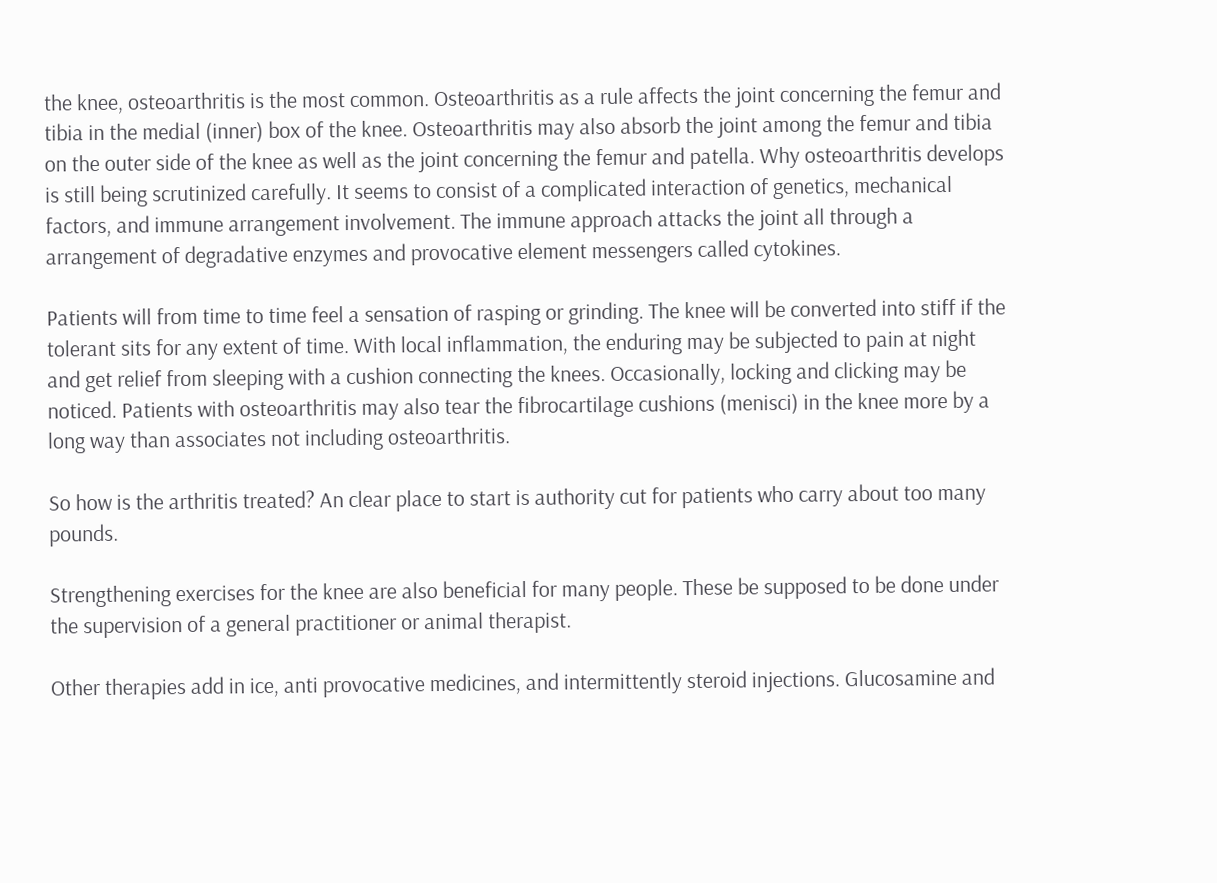the knee, osteoarthritis is the most common. Osteoarthritis as a rule affects the joint concerning the femur and tibia in the medial (inner) box of the knee. Osteoarthritis may also absorb the joint among the femur and tibia on the outer side of the knee as well as the joint concerning the femur and patella. Why osteoarthritis develops is still being scrutinized carefully. It seems to consist of a complicated interaction of genetics, mechanical factors, and immune arrangement involvement. The immune approach attacks the joint all through a arrangement of degradative enzymes and provocative element messengers called cytokines.

Patients will from time to time feel a sensation of rasping or grinding. The knee will be converted into stiff if the tolerant sits for any extent of time. With local inflammation, the enduring may be subjected to pain at night and get relief from sleeping with a cushion connecting the knees. Occasionally, locking and clicking may be noticed. Patients with osteoarthritis may also tear the fibrocartilage cushions (menisci) in the knee more by a long way than associates not including osteoarthritis.

So how is the arthritis treated? An clear place to start is authority cut for patients who carry about too many pounds.

Strengthening exercises for the knee are also beneficial for many people. These be supposed to be done under the supervision of a general practitioner or animal therapist.

Other therapies add in ice, anti provocative medicines, and intermittently steroid injections. Glucosamine and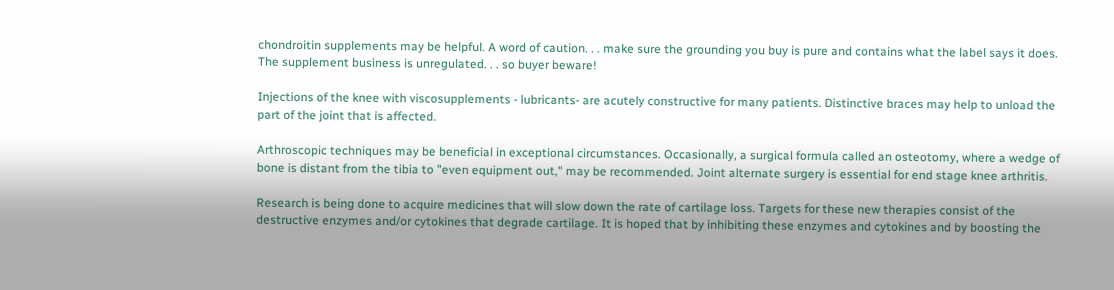chondroitin supplements may be helpful. A word of caution. . . make sure the grounding you buy is pure and contains what the label says it does. The supplement business is unregulated. . . so buyer beware!

Injections of the knee with viscosupplements - lubricants- are acutely constructive for many patients. Distinctive braces may help to unload the part of the joint that is affected.

Arthroscopic techniques may be beneficial in exceptional circumstances. Occasionally, a surgical formula called an osteotomy, where a wedge of bone is distant from the tibia to "even equipment out," may be recommended. Joint alternate surgery is essential for end stage knee arthritis.

Research is being done to acquire medicines that will slow down the rate of cartilage loss. Targets for these new therapies consist of the destructive enzymes and/or cytokines that degrade cartilage. It is hoped that by inhibiting these enzymes and cytokines and by boosting the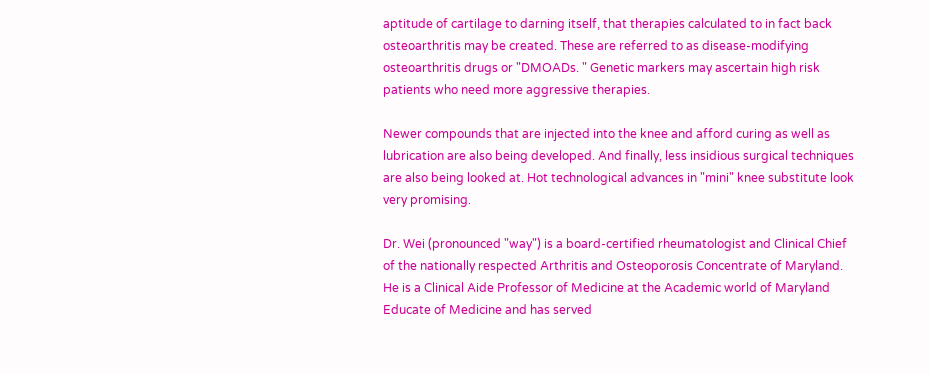aptitude of cartilage to darning itself, that therapies calculated to in fact back osteoarthritis may be created. These are referred to as disease-modifying osteoarthritis drugs or "DMOADs. " Genetic markers may ascertain high risk patients who need more aggressive therapies.

Newer compounds that are injected into the knee and afford curing as well as lubrication are also being developed. And finally, less insidious surgical techniques are also being looked at. Hot technological advances in "mini" knee substitute look very promising.

Dr. Wei (pronounced "way") is a board-certified rheumatologist and Clinical Chief of the nationally respected Arthritis and Osteoporosis Concentrate of Maryland. He is a Clinical Aide Professor of Medicine at the Academic world of Maryland Educate of Medicine and has served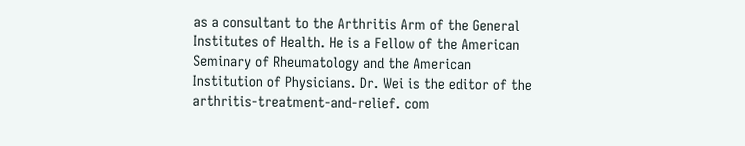as a consultant to the Arthritis Arm of the General Institutes of Health. He is a Fellow of the American Seminary of Rheumatology and the American Institution of Physicians. Dr. Wei is the editor of the arthritis-treatment-and-relief. com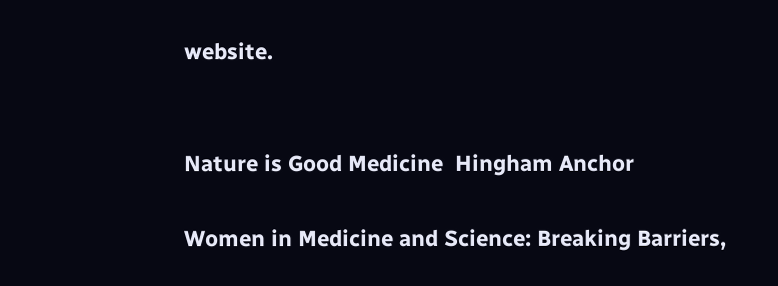website.


Nature is Good Medicine  Hingham Anchor

Women in Medicine and Science: Breaking Barriers,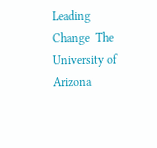Leading Change  The University of Arizona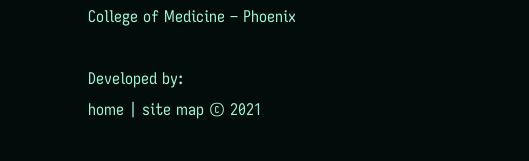College of Medicine – Phoenix

Developed by:
home | site map © 2021